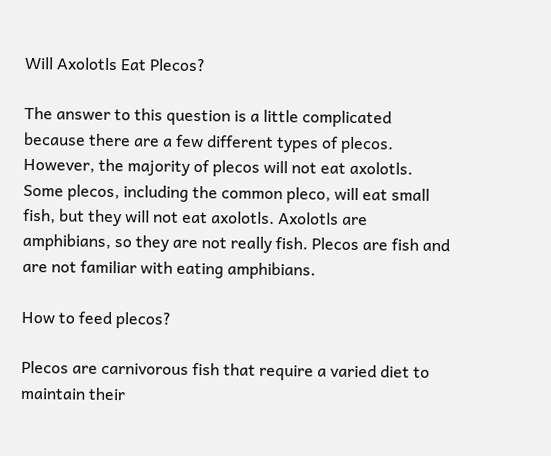Will Axolotls Eat Plecos?

The answer to this question is a little complicated because there are a few different types of plecos. However, the majority of plecos will not eat axolotls. Some plecos, including the common pleco, will eat small fish, but they will not eat axolotls. Axolotls are amphibians, so they are not really fish. Plecos are fish and are not familiar with eating amphibians.

How to feed plecos?

Plecos are carnivorous fish that require a varied diet to maintain their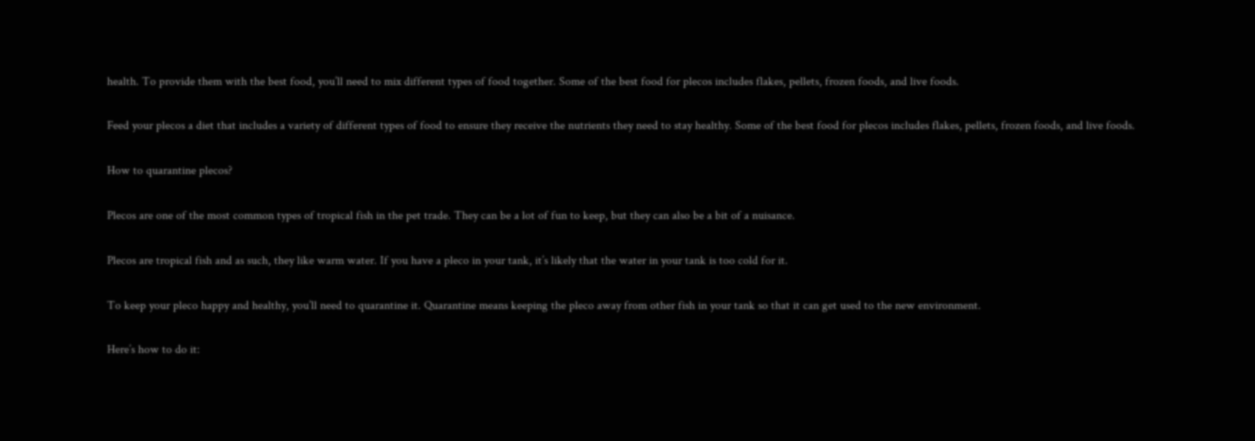health. To provide them with the best food, you’ll need to mix different types of food together. Some of the best food for plecos includes flakes, pellets, frozen foods, and live foods.

Feed your plecos a diet that includes a variety of different types of food to ensure they receive the nutrients they need to stay healthy. Some of the best food for plecos includes flakes, pellets, frozen foods, and live foods.

How to quarantine plecos?

Plecos are one of the most common types of tropical fish in the pet trade. They can be a lot of fun to keep, but they can also be a bit of a nuisance.

Plecos are tropical fish and as such, they like warm water. If you have a pleco in your tank, it’s likely that the water in your tank is too cold for it.

To keep your pleco happy and healthy, you’ll need to quarantine it. Quarantine means keeping the pleco away from other fish in your tank so that it can get used to the new environment.

Here’s how to do it: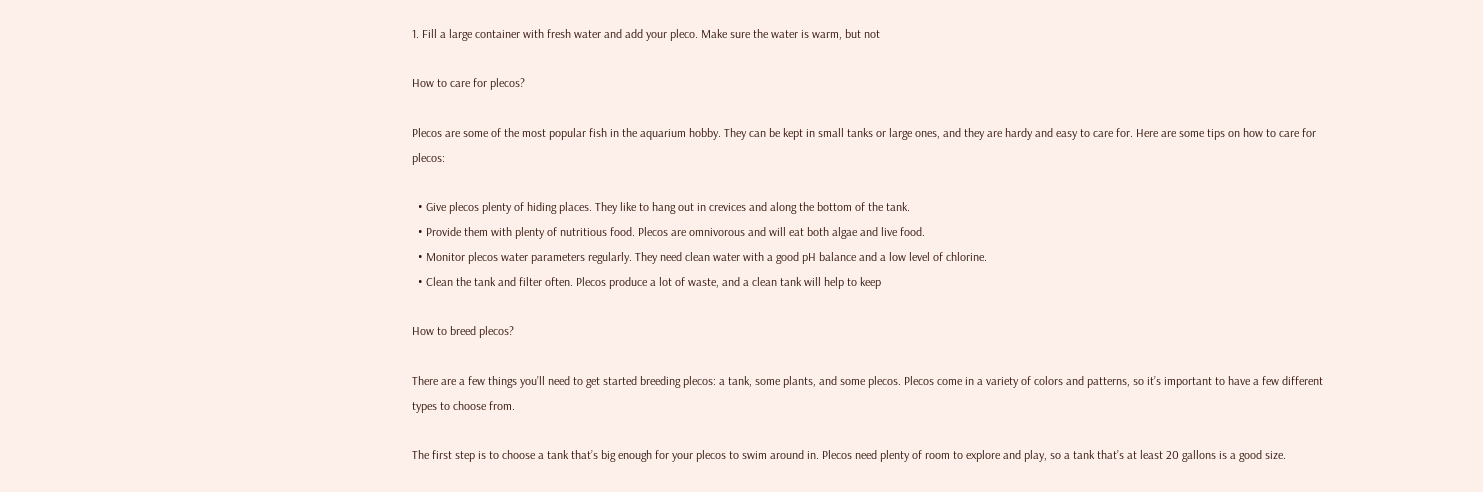1. Fill a large container with fresh water and add your pleco. Make sure the water is warm, but not

How to care for plecos?

Plecos are some of the most popular fish in the aquarium hobby. They can be kept in small tanks or large ones, and they are hardy and easy to care for. Here are some tips on how to care for plecos:

  • Give plecos plenty of hiding places. They like to hang out in crevices and along the bottom of the tank.
  • Provide them with plenty of nutritious food. Plecos are omnivorous and will eat both algae and live food.
  • Monitor plecos water parameters regularly. They need clean water with a good pH balance and a low level of chlorine.
  • Clean the tank and filter often. Plecos produce a lot of waste, and a clean tank will help to keep

How to breed plecos?

There are a few things you’ll need to get started breeding plecos: a tank, some plants, and some plecos. Plecos come in a variety of colors and patterns, so it’s important to have a few different types to choose from.

The first step is to choose a tank that’s big enough for your plecos to swim around in. Plecos need plenty of room to explore and play, so a tank that’s at least 20 gallons is a good size.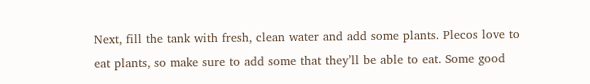Next, fill the tank with fresh, clean water and add some plants. Plecos love to eat plants, so make sure to add some that they’ll be able to eat. Some good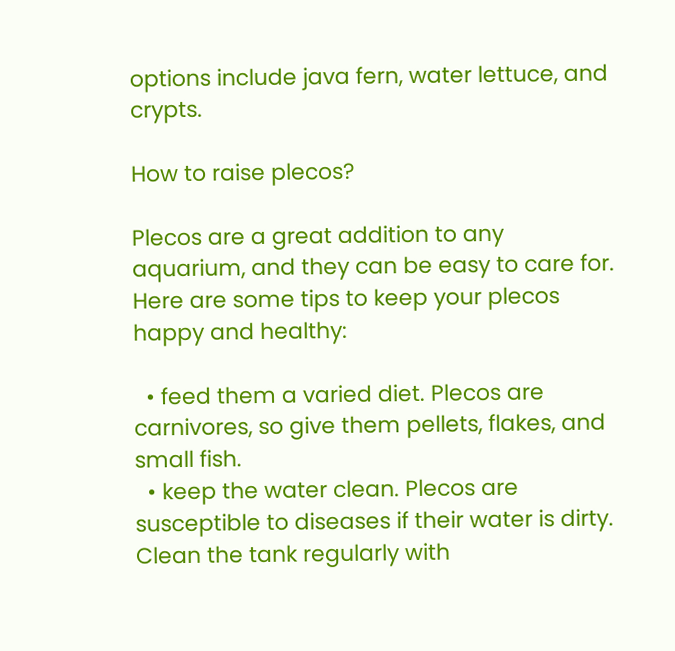options include java fern, water lettuce, and crypts.

How to raise plecos?

Plecos are a great addition to any aquarium, and they can be easy to care for. Here are some tips to keep your plecos happy and healthy:

  • feed them a varied diet. Plecos are carnivores, so give them pellets, flakes, and small fish.
  • keep the water clean. Plecos are susceptible to diseases if their water is dirty. Clean the tank regularly with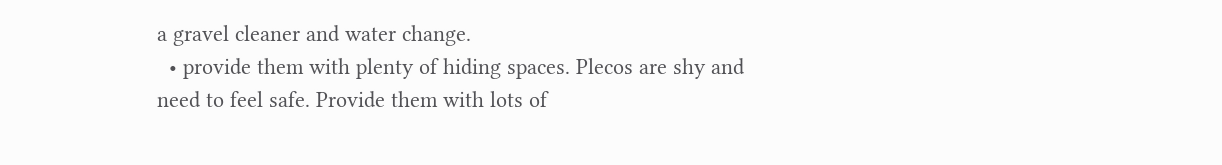a gravel cleaner and water change.
  • provide them with plenty of hiding spaces. Plecos are shy and need to feel safe. Provide them with lots of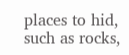places to hid, such as rocks,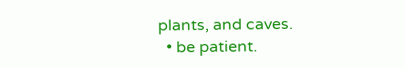plants, and caves.
  • be patient.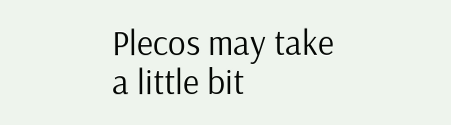Plecos may take a little bit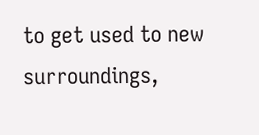to get used to new surroundings,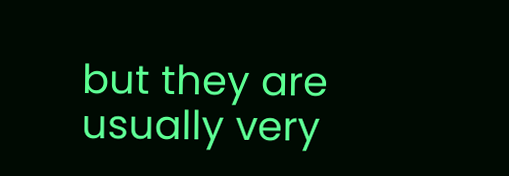but they are usually very